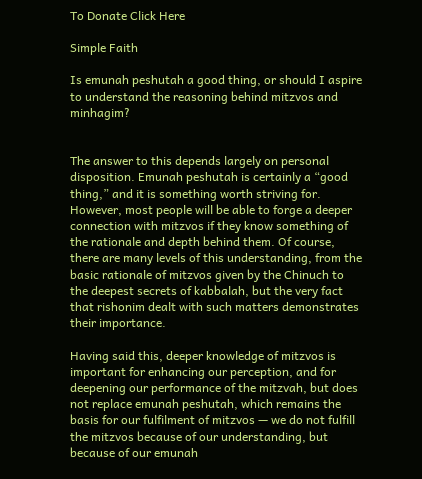To Donate Click Here

Simple Faith

Is emunah peshutah a good thing, or should I aspire to understand the reasoning behind mitzvos and minhagim?


The answer to this depends largely on personal disposition. Emunah peshutah is certainly a “good thing,” and it is something worth striving for. However, most people will be able to forge a deeper connection with mitzvos if they know something of the rationale and depth behind them. Of course, there are many levels of this understanding, from the basic rationale of mitzvos given by the Chinuch to the deepest secrets of kabbalah, but the very fact that rishonim dealt with such matters demonstrates their importance.

Having said this, deeper knowledge of mitzvos is important for enhancing our perception, and for deepening our performance of the mitzvah, but does not replace emunah peshutah, which remains the basis for our fulfilment of mitzvos — we do not fulfill the mitzvos because of our understanding, but because of our emunah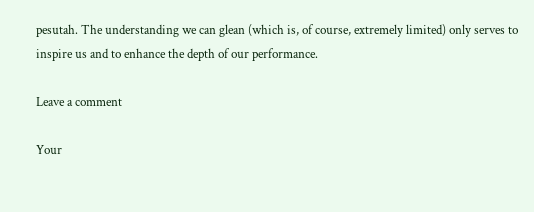pesutah. The understanding we can glean (which is, of course, extremely limited) only serves to inspire us and to enhance the depth of our performance.

Leave a comment

Your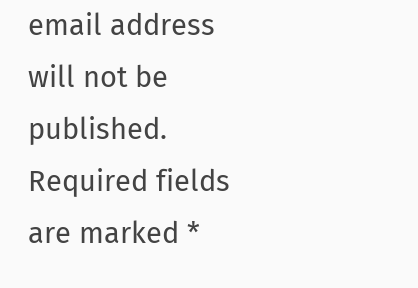email address will not be published. Required fields are marked *